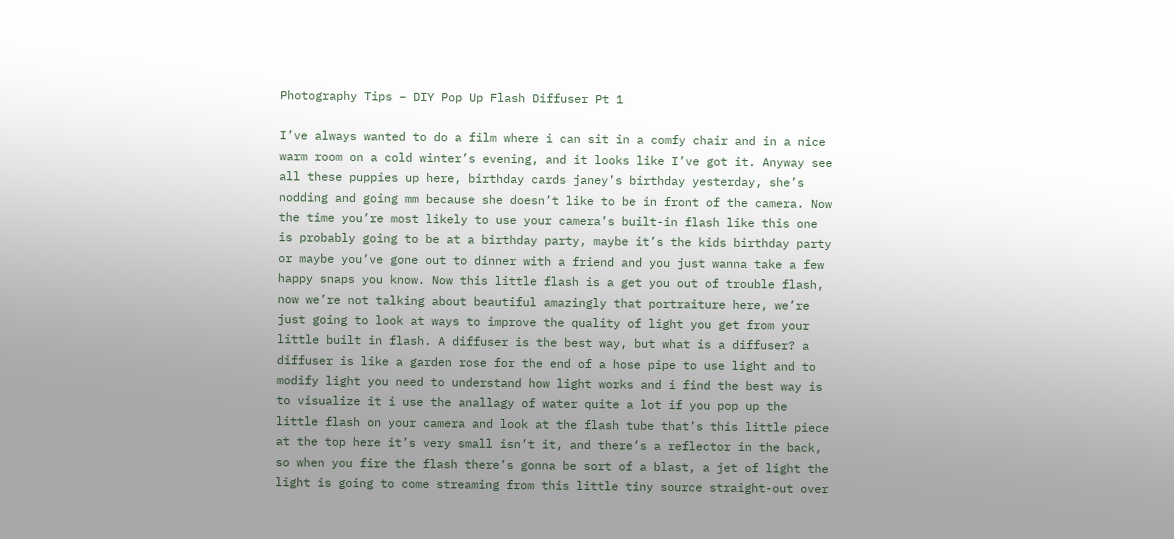Photography Tips – DIY Pop Up Flash Diffuser Pt 1

I’ve always wanted to do a film where i can sit in a comfy chair and in a nice warm room on a cold winter’s evening, and it looks like I’ve got it. Anyway see all these puppies up here, birthday cards janey’s birthday yesterday, she’s nodding and going mm because she doesn’t like to be in front of the camera. Now the time you’re most likely to use your camera’s built-in flash like this one is probably going to be at a birthday party, maybe it’s the kids birthday party or maybe you’ve gone out to dinner with a friend and you just wanna take a few happy snaps you know. Now this little flash is a get you out of trouble flash, now we’re not talking about beautiful amazingly that portraiture here, we’re just going to look at ways to improve the quality of light you get from your little built in flash. A diffuser is the best way, but what is a diffuser? a diffuser is like a garden rose for the end of a hose pipe to use light and to modify light you need to understand how light works and i find the best way is to visualize it i use the anallagy of water quite a lot if you pop up the little flash on your camera and look at the flash tube that’s this little piece at the top here it’s very small isn’t it, and there’s a reflector in the back, so when you fire the flash there’s gonna be sort of a blast, a jet of light the light is going to come streaming from this little tiny source straight-out over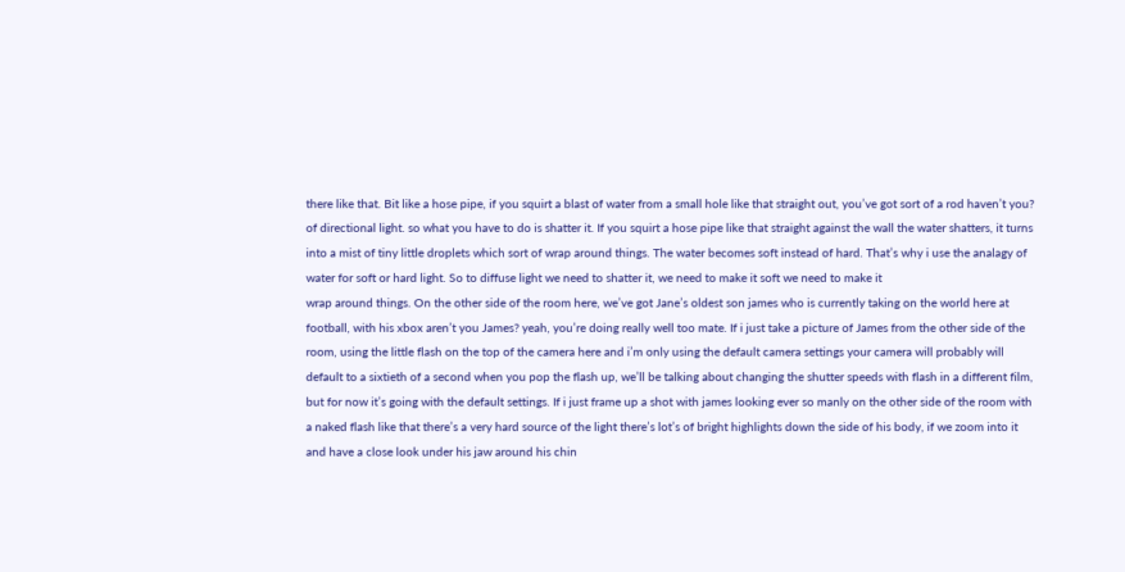there like that. Bit like a hose pipe, if you squirt a blast of water from a small hole like that straight out, you’ve got sort of a rod haven’t you? of directional light. so what you have to do is shatter it. If you squirt a hose pipe like that straight against the wall the water shatters, it turns into a mist of tiny little droplets which sort of wrap around things. The water becomes soft instead of hard. That’s why i use the analagy of water for soft or hard light. So to diffuse light we need to shatter it, we need to make it soft we need to make it
wrap around things. On the other side of the room here, we’ve got Jane’s oldest son james who is currently taking on the world here at football, with his xbox aren’t you James? yeah, you’re doing really well too mate. If i just take a picture of James from the other side of the room, using the little flash on the top of the camera here and i’m only using the default camera settings your camera will probably will default to a sixtieth of a second when you pop the flash up, we’ll be talking about changing the shutter speeds with flash in a different film, but for now it’s going with the default settings. If i just frame up a shot with james looking ever so manly on the other side of the room with a naked flash like that there’s a very hard source of the light there’s lot’s of bright highlights down the side of his body, if we zoom into it and have a close look under his jaw around his chin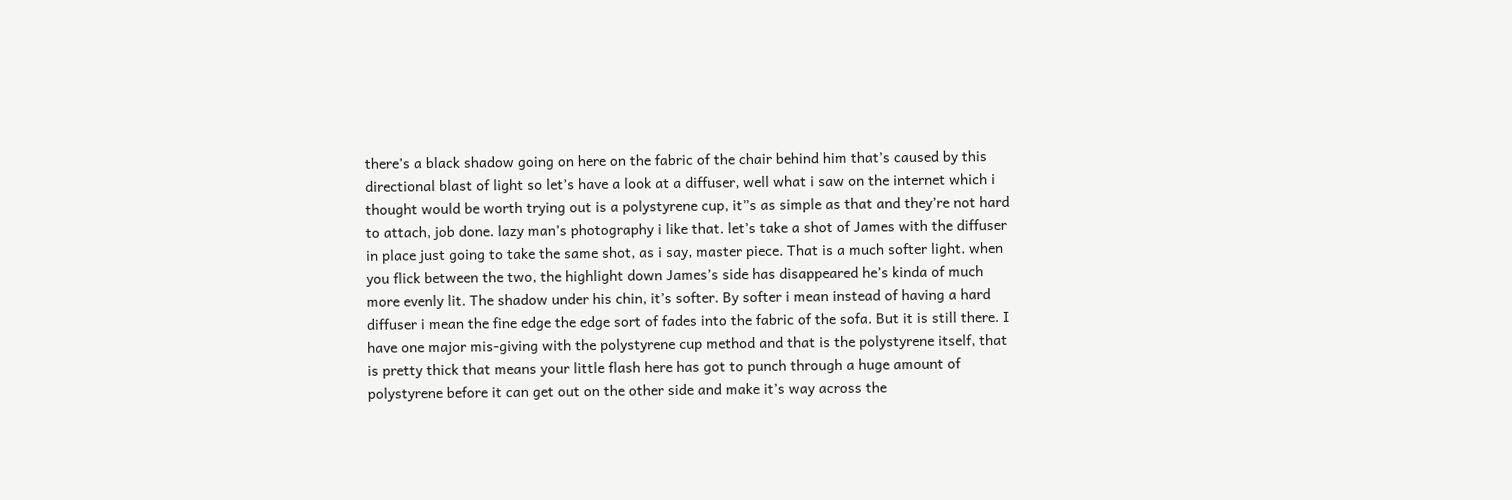there’s a black shadow going on here on the fabric of the chair behind him that’s caused by this directional blast of light so let’s have a look at a diffuser, well what i saw on the internet which i thought would be worth trying out is a polystyrene cup, it”s as simple as that and they’re not hard to attach, job done. lazy man’s photography i like that. let’s take a shot of James with the diffuser in place just going to take the same shot, as i say, master piece. That is a much softer light. when you flick between the two, the highlight down James’s side has disappeared he’s kinda of much more evenly lit. The shadow under his chin, it’s softer. By softer i mean instead of having a hard diffuser i mean the fine edge the edge sort of fades into the fabric of the sofa. But it is still there. I have one major mis-giving with the polystyrene cup method and that is the polystyrene itself, that is pretty thick that means your little flash here has got to punch through a huge amount of polystyrene before it can get out on the other side and make it’s way across the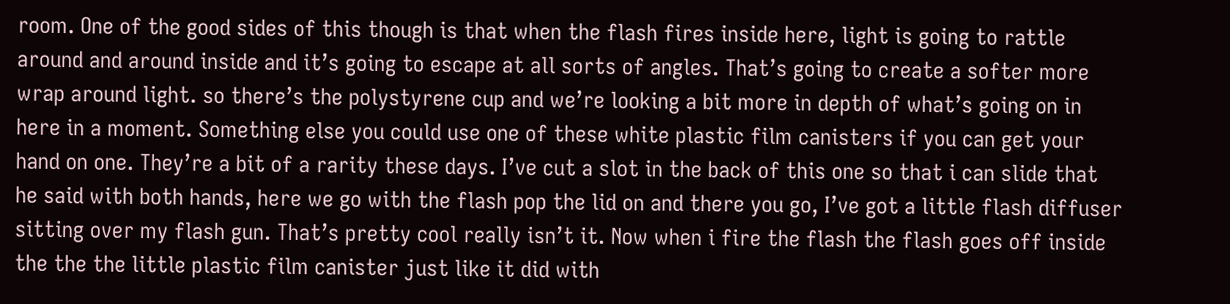room. One of the good sides of this though is that when the flash fires inside here, light is going to rattle around and around inside and it’s going to escape at all sorts of angles. That’s going to create a softer more wrap around light. so there’s the polystyrene cup and we’re looking a bit more in depth of what’s going on in here in a moment. Something else you could use one of these white plastic film canisters if you can get your hand on one. They’re a bit of a rarity these days. I’ve cut a slot in the back of this one so that i can slide that he said with both hands, here we go with the flash pop the lid on and there you go, I’ve got a little flash diffuser sitting over my flash gun. That’s pretty cool really isn’t it. Now when i fire the flash the flash goes off inside the the the little plastic film canister just like it did with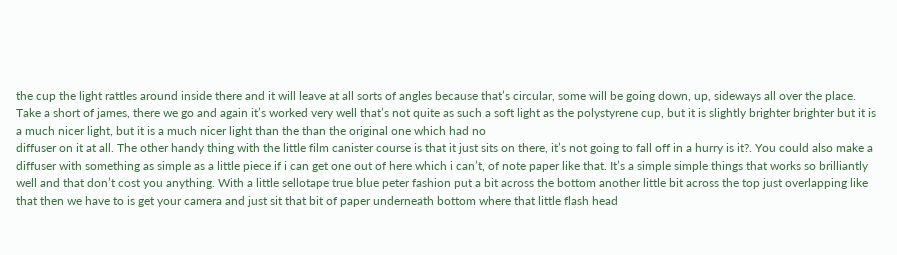the cup the light rattles around inside there and it will leave at all sorts of angles because that’s circular, some will be going down, up, sideways all over the place. Take a short of james, there we go and again it’s worked very well that’s not quite as such a soft light as the polystyrene cup, but it is slightly brighter brighter but it is a much nicer light, but it is a much nicer light than the than the original one which had no
diffuser on it at all. The other handy thing with the little film canister course is that it just sits on there, it’s not going to fall off in a hurry is it?. You could also make a diffuser with something as simple as a little piece if i can get one out of here which i can’t, of note paper like that. It’s a simple simple things that works so brilliantly well and that don’t cost you anything. With a little sellotape true blue peter fashion put a bit across the bottom another little bit across the top just overlapping like that then we have to is get your camera and just sit that bit of paper underneath bottom where that little flash head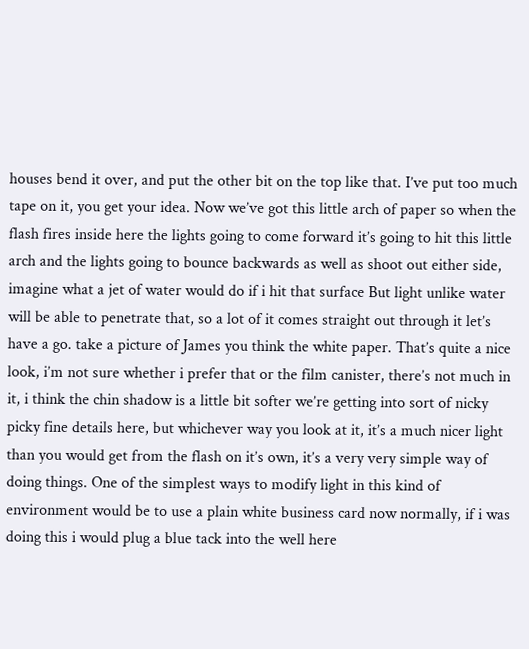houses bend it over, and put the other bit on the top like that. I’ve put too much tape on it, you get your idea. Now we’ve got this little arch of paper so when the flash fires inside here the lights going to come forward it’s going to hit this little arch and the lights going to bounce backwards as well as shoot out either side, imagine what a jet of water would do if i hit that surface But light unlike water will be able to penetrate that, so a lot of it comes straight out through it let’s have a go. take a picture of James you think the white paper. That’s quite a nice look, i’m not sure whether i prefer that or the film canister, there’s not much in it, i think the chin shadow is a little bit softer we’re getting into sort of nicky picky fine details here, but whichever way you look at it, it’s a much nicer light than you would get from the flash on it’s own, it’s a very very simple way of doing things. One of the simplest ways to modify light in this kind of environment would be to use a plain white business card now normally, if i was doing this i would plug a blue tack into the well here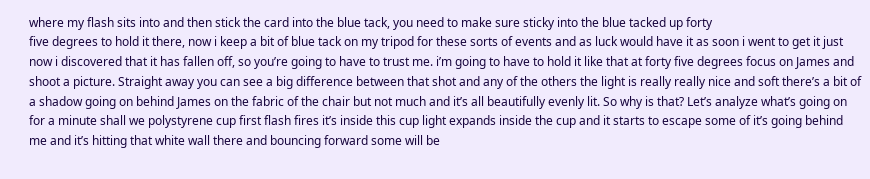where my flash sits into and then stick the card into the blue tack, you need to make sure sticky into the blue tacked up forty
five degrees to hold it there, now i keep a bit of blue tack on my tripod for these sorts of events and as luck would have it as soon i went to get it just now i discovered that it has fallen off, so you’re going to have to trust me. i’m going to have to hold it like that at forty five degrees focus on James and shoot a picture. Straight away you can see a big difference between that shot and any of the others the light is really really nice and soft there’s a bit of a shadow going on behind James on the fabric of the chair but not much and it’s all beautifully evenly lit. So why is that? Let’s analyze what’s going on for a minute shall we polystyrene cup first flash fires it’s inside this cup light expands inside the cup and it starts to escape some of it’s going behind me and it’s hitting that white wall there and bouncing forward some will be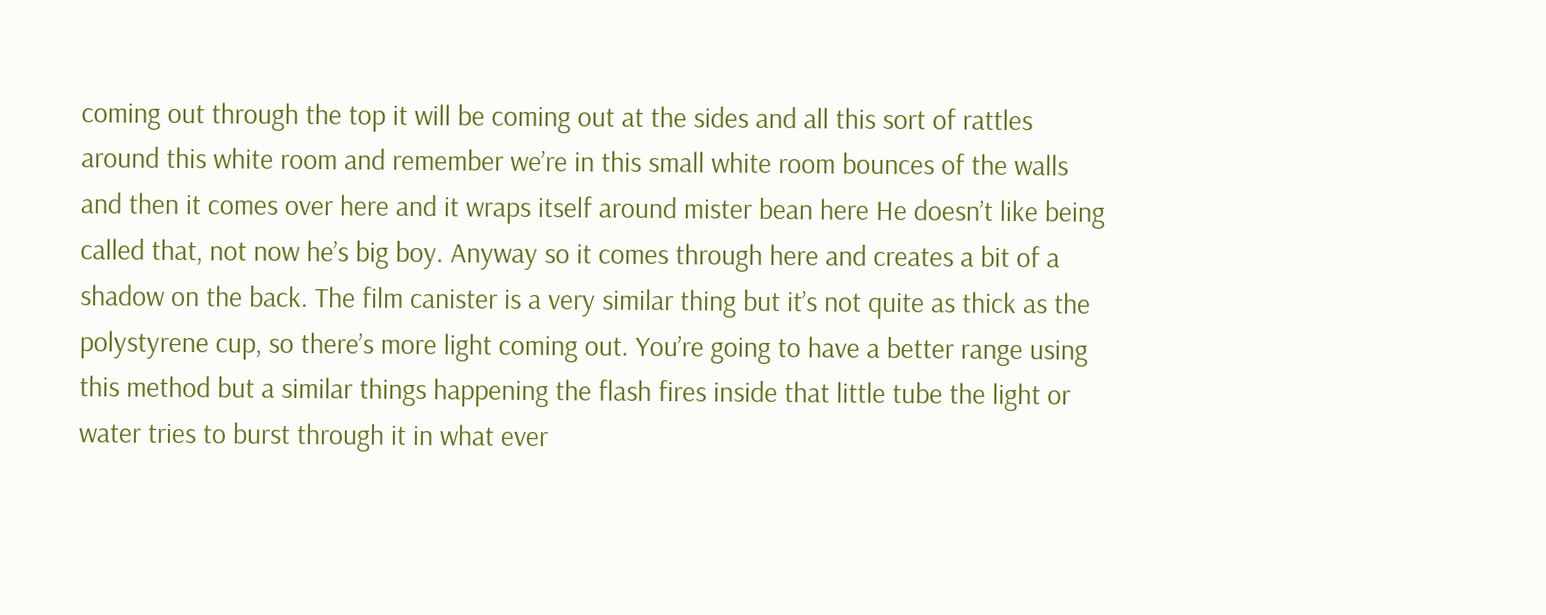coming out through the top it will be coming out at the sides and all this sort of rattles around this white room and remember we’re in this small white room bounces of the walls and then it comes over here and it wraps itself around mister bean here He doesn’t like being called that, not now he’s big boy. Anyway so it comes through here and creates a bit of a shadow on the back. The film canister is a very similar thing but it’s not quite as thick as the polystyrene cup, so there’s more light coming out. You’re going to have a better range using this method but a similar things happening the flash fires inside that little tube the light or water tries to burst through it in what ever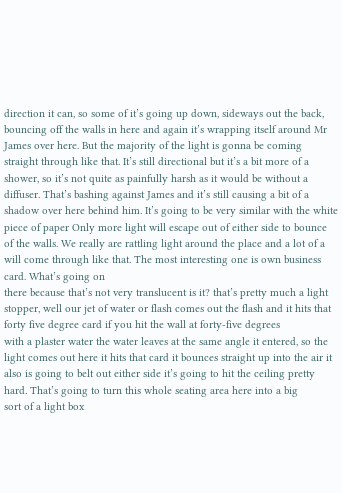direction it can, so some of it’s going up down, sideways out the back, bouncing off the walls in here and again it’s wrapping itself around Mr James over here. But the majority of the light is gonna be coming straight through like that. It’s still directional but it’s a bit more of a shower, so it’s not quite as painfully harsh as it would be without a diffuser. That’s bashing against James and it’s still causing a bit of a shadow over here behind him. It’s going to be very similar with the white piece of paper Only more light will escape out of either side to bounce of the walls. We really are rattling light around the place and a lot of a will come through like that. The most interesting one is own business card. What’s going on
there because that’s not very translucent is it? that’s pretty much a light stopper, well our jet of water or flash comes out the flash and it hits that forty five degree card if you hit the wall at forty-five degrees
with a plaster water the water leaves at the same angle it entered, so the light comes out here it hits that card it bounces straight up into the air it also is going to belt out either side it’s going to hit the ceiling pretty hard. That’s going to turn this whole seating area here into a big
sort of a light box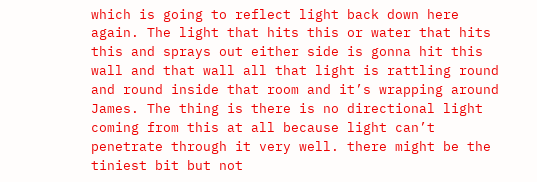which is going to reflect light back down here again. The light that hits this or water that hits this and sprays out either side is gonna hit this wall and that wall all that light is rattling round and round inside that room and it’s wrapping around James. The thing is there is no directional light coming from this at all because light can’t penetrate through it very well. there might be the tiniest bit but not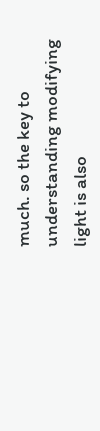much. so the key to understanding modifying
light is also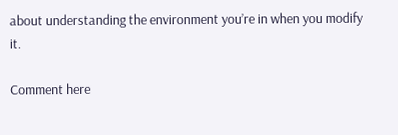about understanding the environment you’re in when you modify it.

Comment here